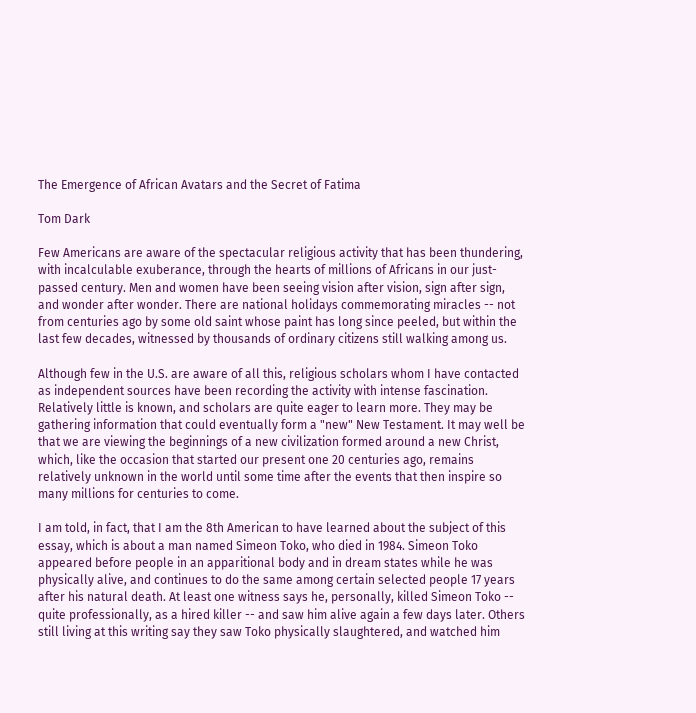The Emergence of African Avatars and the Secret of Fatima

Tom Dark

Few Americans are aware of the spectacular religious activity that has been thundering, with incalculable exuberance, through the hearts of millions of Africans in our just-passed century. Men and women have been seeing vision after vision, sign after sign, and wonder after wonder. There are national holidays commemorating miracles -- not from centuries ago by some old saint whose paint has long since peeled, but within the last few decades, witnessed by thousands of ordinary citizens still walking among us.

Although few in the U.S. are aware of all this, religious scholars whom I have contacted as independent sources have been recording the activity with intense fascination. Relatively little is known, and scholars are quite eager to learn more. They may be gathering information that could eventually form a "new" New Testament. It may well be that we are viewing the beginnings of a new civilization formed around a new Christ, which, like the occasion that started our present one 20 centuries ago, remains relatively unknown in the world until some time after the events that then inspire so many millions for centuries to come.

I am told, in fact, that I am the 8th American to have learned about the subject of this essay, which is about a man named Simeon Toko, who died in 1984. Simeon Toko appeared before people in an apparitional body and in dream states while he was physically alive, and continues to do the same among certain selected people 17 years after his natural death. At least one witness says he, personally, killed Simeon Toko -- quite professionally, as a hired killer -- and saw him alive again a few days later. Others still living at this writing say they saw Toko physically slaughtered, and watched him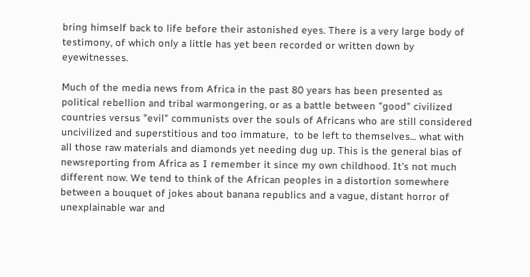bring himself back to life before their astonished eyes. There is a very large body of testimony, of which only a little has yet been recorded or written down by eyewitnesses.

Much of the media news from Africa in the past 80 years has been presented as political rebellion and tribal warmongering, or as a battle between "good" civilized countries versus "evil" communists over the souls of Africans who are still considered uncivilized and superstitious and too immature,  to be left to themselves... what with all those raw materials and diamonds yet needing dug up. This is the general bias of newsreporting from Africa as I remember it since my own childhood. It's not much different now. We tend to think of the African peoples in a distortion somewhere between a bouquet of jokes about banana republics and a vague, distant horror of unexplainable war and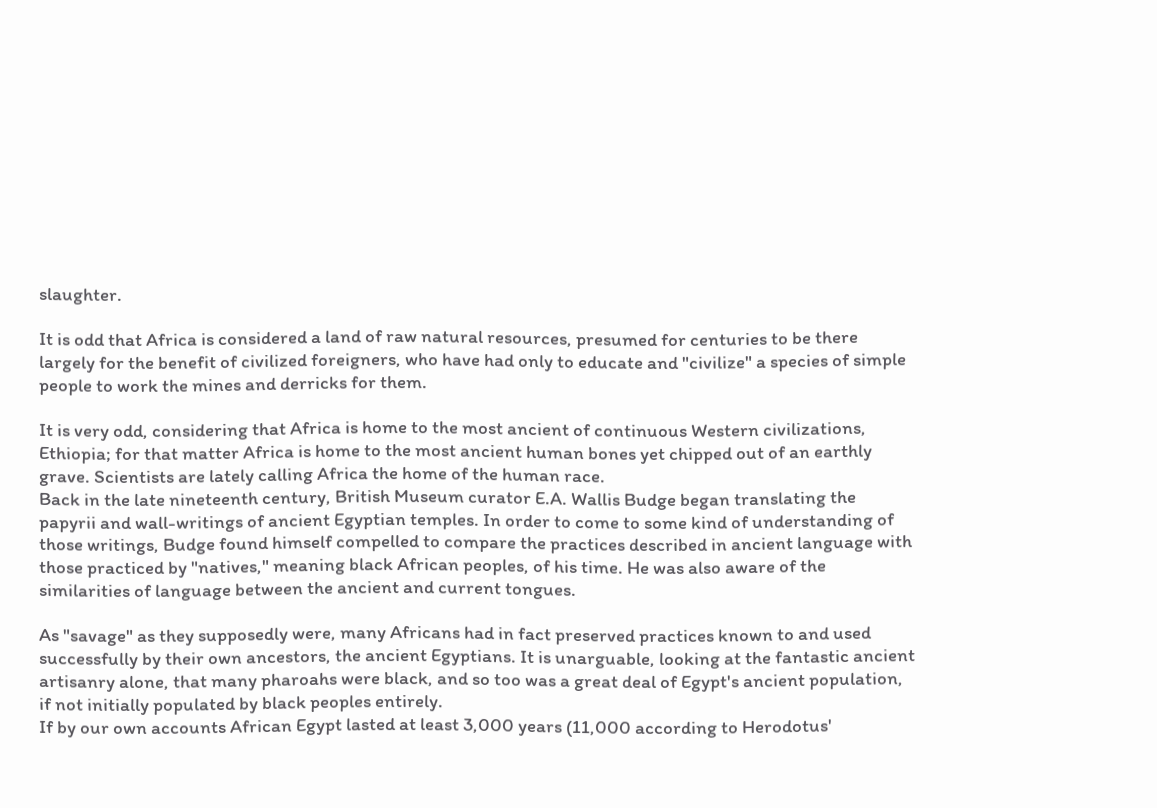slaughter.

It is odd that Africa is considered a land of raw natural resources, presumed for centuries to be there largely for the benefit of civilized foreigners, who have had only to educate and "civilize" a species of simple people to work the mines and derricks for them.

It is very odd, considering that Africa is home to the most ancient of continuous Western civilizations, Ethiopia; for that matter Africa is home to the most ancient human bones yet chipped out of an earthly grave. Scientists are lately calling Africa the home of the human race.
Back in the late nineteenth century, British Museum curator E.A. Wallis Budge began translating the papyrii and wall-writings of ancient Egyptian temples. In order to come to some kind of understanding of those writings, Budge found himself compelled to compare the practices described in ancient language with those practiced by "natives," meaning black African peoples, of his time. He was also aware of the similarities of language between the ancient and current tongues.

As "savage" as they supposedly were, many Africans had in fact preserved practices known to and used successfully by their own ancestors, the ancient Egyptians. It is unarguable, looking at the fantastic ancient artisanry alone, that many pharoahs were black, and so too was a great deal of Egypt's ancient population, if not initially populated by black peoples entirely.
If by our own accounts African Egypt lasted at least 3,000 years (11,000 according to Herodotus'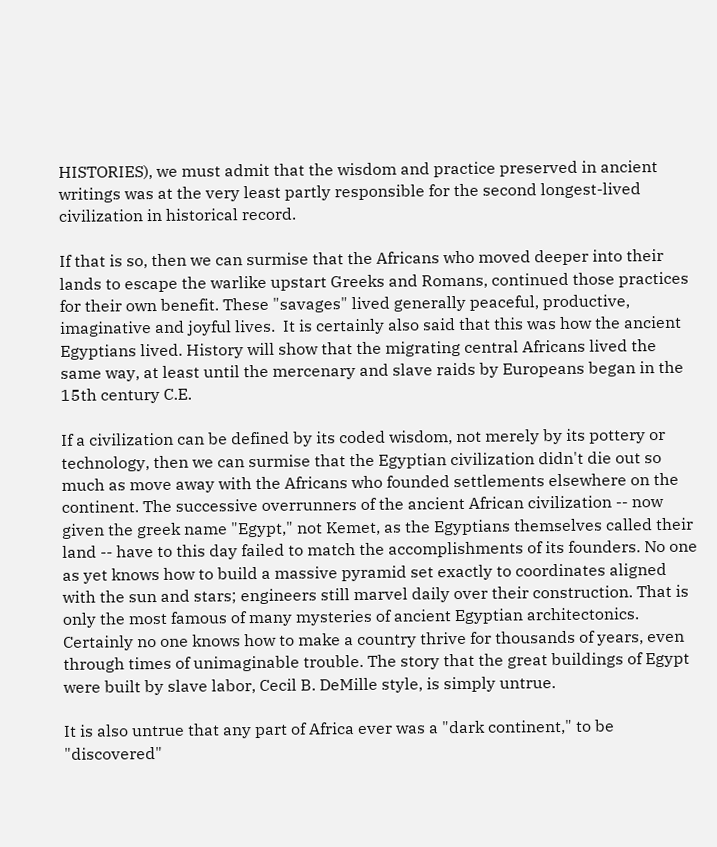HISTORIES), we must admit that the wisdom and practice preserved in ancient writings was at the very least partly responsible for the second longest-lived civilization in historical record.

If that is so, then we can surmise that the Africans who moved deeper into their lands to escape the warlike upstart Greeks and Romans, continued those practices for their own benefit. These "savages" lived generally peaceful, productive, imaginative and joyful lives.  It is certainly also said that this was how the ancient Egyptians lived. History will show that the migrating central Africans lived the same way, at least until the mercenary and slave raids by Europeans began in the 15th century C.E.

If a civilization can be defined by its coded wisdom, not merely by its pottery or technology, then we can surmise that the Egyptian civilization didn't die out so much as move away with the Africans who founded settlements elsewhere on the continent. The successive overrunners of the ancient African civilization -- now given the greek name "Egypt," not Kemet, as the Egyptians themselves called their land -- have to this day failed to match the accomplishments of its founders. No one as yet knows how to build a massive pyramid set exactly to coordinates aligned with the sun and stars; engineers still marvel daily over their construction. That is only the most famous of many mysteries of ancient Egyptian architectonics. Certainly no one knows how to make a country thrive for thousands of years, even through times of unimaginable trouble. The story that the great buildings of Egypt were built by slave labor, Cecil B. DeMille style, is simply untrue.

It is also untrue that any part of Africa ever was a "dark continent," to be "discovered"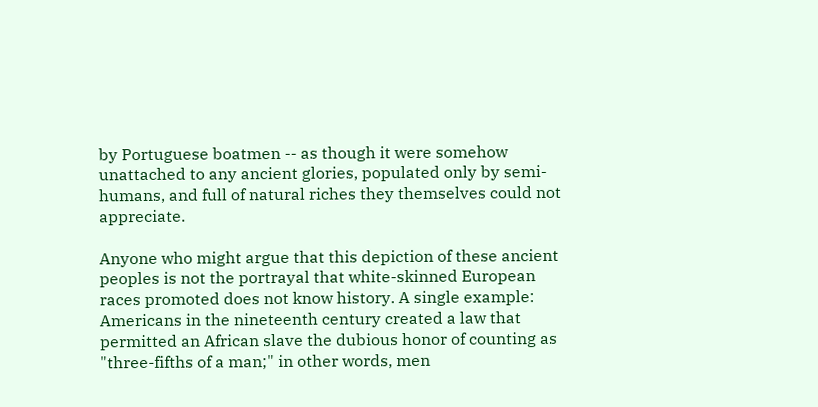by Portuguese boatmen -- as though it were somehow unattached to any ancient glories, populated only by semi-humans, and full of natural riches they themselves could not appreciate.

Anyone who might argue that this depiction of these ancient peoples is not the portrayal that white-skinned European races promoted does not know history. A single example: Americans in the nineteenth century created a law that permitted an African slave the dubious honor of counting as "three-fifths of a man;" in other words, men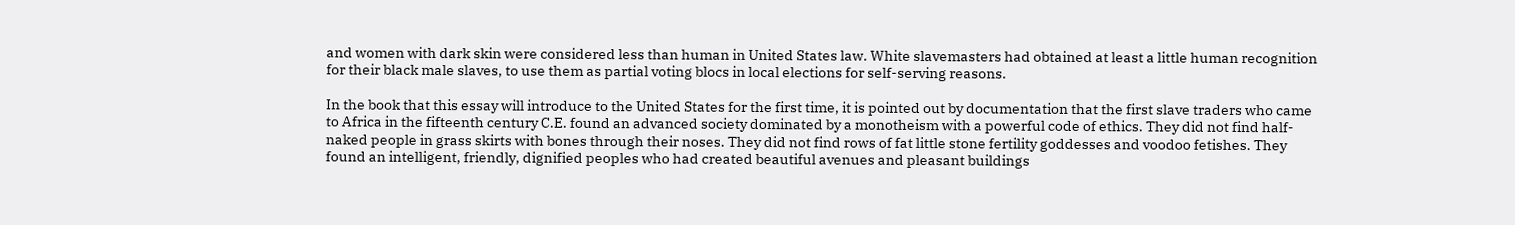and women with dark skin were considered less than human in United States law. White slavemasters had obtained at least a little human recognition for their black male slaves, to use them as partial voting blocs in local elections for self-serving reasons.

In the book that this essay will introduce to the United States for the first time, it is pointed out by documentation that the first slave traders who came to Africa in the fifteenth century C.E. found an advanced society dominated by a monotheism with a powerful code of ethics. They did not find half-naked people in grass skirts with bones through their noses. They did not find rows of fat little stone fertility goddesses and voodoo fetishes. They found an intelligent, friendly, dignified peoples who had created beautiful avenues and pleasant buildings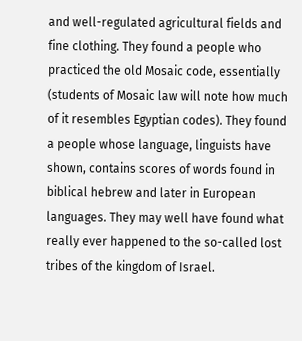and well-regulated agricultural fields and fine clothing. They found a people who practiced the old Mosaic code, essentially (students of Mosaic law will note how much of it resembles Egyptian codes). They found a people whose language, linguists have shown, contains scores of words found in biblical hebrew and later in European languages. They may well have found what really ever happened to the so-called lost tribes of the kingdom of Israel.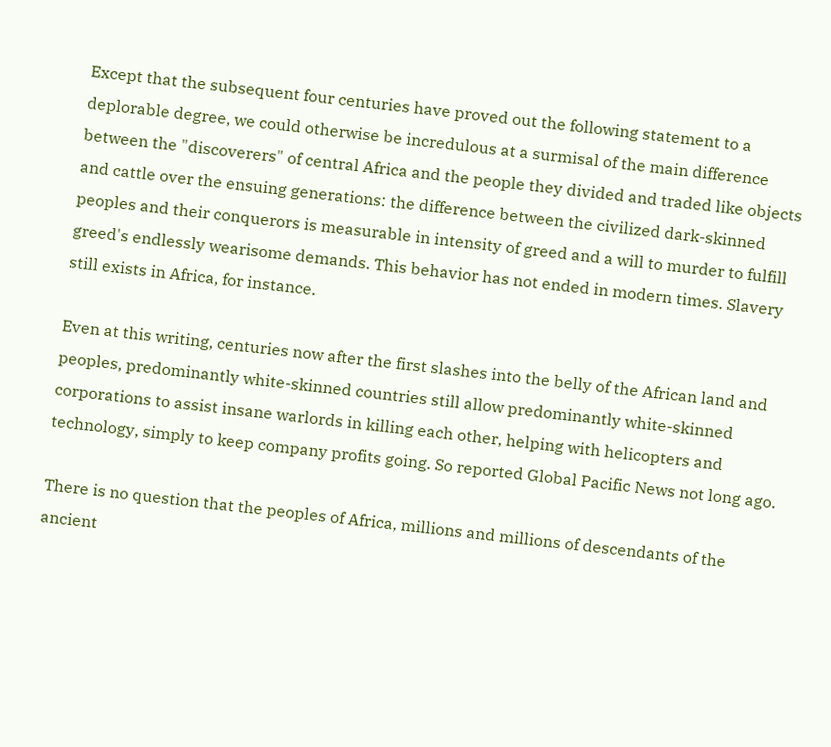Except that the subsequent four centuries have proved out the following statement to a deplorable degree, we could otherwise be incredulous at a surmisal of the main difference between the "discoverers" of central Africa and the people they divided and traded like objects and cattle over the ensuing generations: the difference between the civilized dark-skinned peoples and their conquerors is measurable in intensity of greed and a will to murder to fulfill greed's endlessly wearisome demands. This behavior has not ended in modern times. Slavery still exists in Africa, for instance.

Even at this writing, centuries now after the first slashes into the belly of the African land and peoples, predominantly white-skinned countries still allow predominantly white-skinned corporations to assist insane warlords in killing each other, helping with helicopters and technology, simply to keep company profits going. So reported Global Pacific News not long ago.

There is no question that the peoples of Africa, millions and millions of descendants of the ancient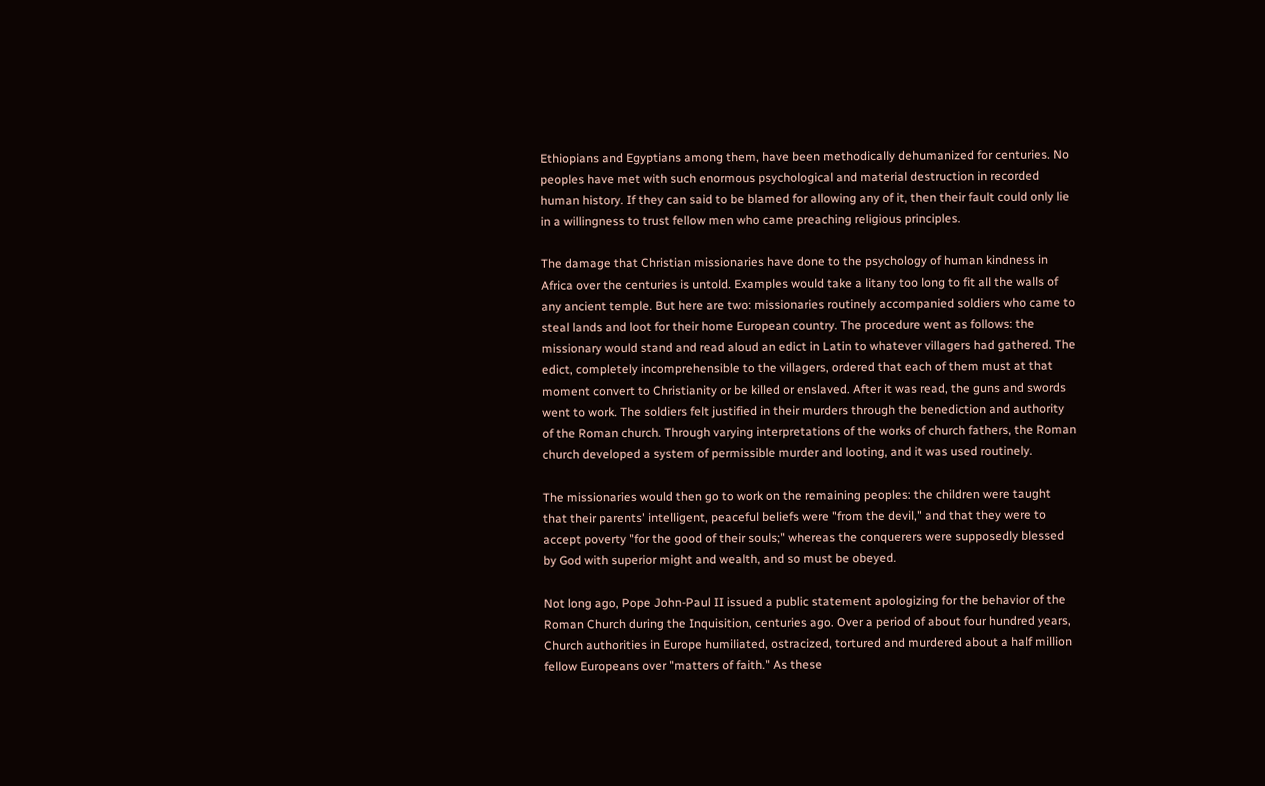Ethiopians and Egyptians among them, have been methodically dehumanized for centuries. No peoples have met with such enormous psychological and material destruction in recorded human history. If they can said to be blamed for allowing any of it, then their fault could only lie in a willingness to trust fellow men who came preaching religious principles.

The damage that Christian missionaries have done to the psychology of human kindness in Africa over the centuries is untold. Examples would take a litany too long to fit all the walls of any ancient temple. But here are two: missionaries routinely accompanied soldiers who came to steal lands and loot for their home European country. The procedure went as follows: the missionary would stand and read aloud an edict in Latin to whatever villagers had gathered. The edict, completely incomprehensible to the villagers, ordered that each of them must at that moment convert to Christianity or be killed or enslaved. After it was read, the guns and swords went to work. The soldiers felt justified in their murders through the benediction and authority of the Roman church. Through varying interpretations of the works of church fathers, the Roman church developed a system of permissible murder and looting, and it was used routinely.

The missionaries would then go to work on the remaining peoples: the children were taught that their parents' intelligent, peaceful beliefs were "from the devil," and that they were to accept poverty "for the good of their souls;" whereas the conquerers were supposedly blessed by God with superior might and wealth, and so must be obeyed.

Not long ago, Pope John-Paul II issued a public statement apologizing for the behavior of the Roman Church during the Inquisition, centuries ago. Over a period of about four hundred years, Church authorities in Europe humiliated, ostracized, tortured and murdered about a half million fellow Europeans over "matters of faith." As these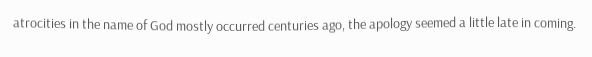atrocities in the name of God mostly occurred centuries ago, the apology seemed a little late in coming.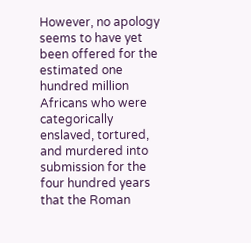However, no apology seems to have yet been offered for the estimated one hundred million Africans who were categorically enslaved, tortured, and murdered into submission for the four hundred years that the Roman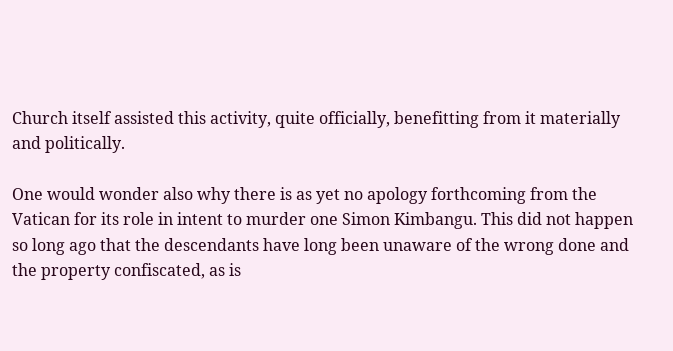Church itself assisted this activity, quite officially, benefitting from it materially and politically.

One would wonder also why there is as yet no apology forthcoming from the Vatican for its role in intent to murder one Simon Kimbangu. This did not happen so long ago that the descendants have long been unaware of the wrong done and the property confiscated, as is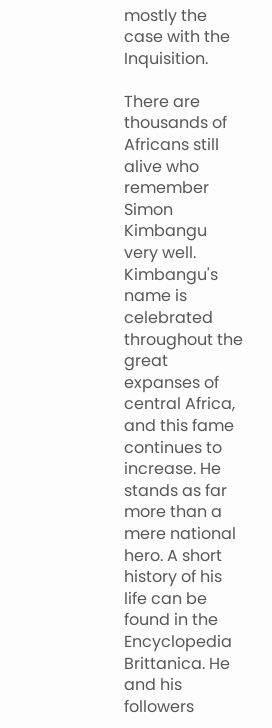mostly the case with the Inquisition.

There are thousands of Africans still alive who remember Simon Kimbangu very well. Kimbangu's name is celebrated throughout the great expanses of central Africa, and this fame continues to increase. He stands as far more than a mere national hero. A short history of his life can be found in the Encyclopedia Brittanica. He and his followers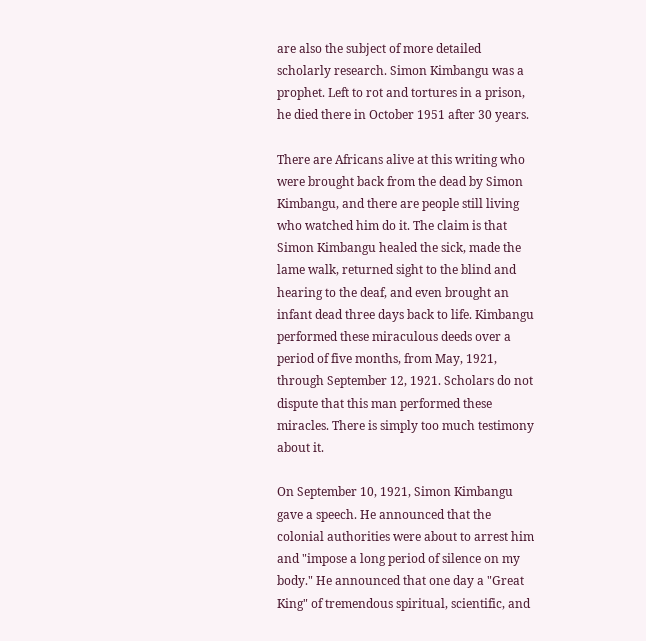are also the subject of more detailed scholarly research. Simon Kimbangu was a prophet. Left to rot and tortures in a prison, he died there in October 1951 after 30 years.

There are Africans alive at this writing who were brought back from the dead by Simon Kimbangu, and there are people still living who watched him do it. The claim is that Simon Kimbangu healed the sick, made the lame walk, returned sight to the blind and hearing to the deaf, and even brought an infant dead three days back to life. Kimbangu performed these miraculous deeds over a period of five months, from May, 1921, through September 12, 1921. Scholars do not dispute that this man performed these miracles. There is simply too much testimony about it.

On September 10, 1921, Simon Kimbangu gave a speech. He announced that the colonial authorities were about to arrest him and "impose a long period of silence on my body." He announced that one day a "Great King" of tremendous spiritual, scientific, and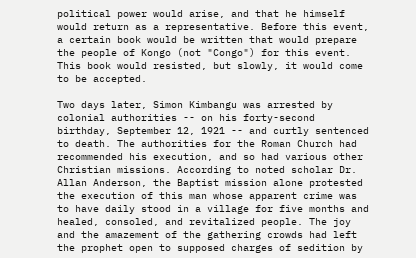political power would arise, and that he himself would return as a representative. Before this event, a certain book would be written that would prepare the people of Kongo (not "Congo") for this event. This book would resisted, but slowly, it would come to be accepted.

Two days later, Simon Kimbangu was arrested by colonial authorities -- on his forty-second birthday, September 12, 1921 -- and curtly sentenced to death. The authorities for the Roman Church had recommended his execution, and so had various other Christian missions. According to noted scholar Dr. Allan Anderson, the Baptist mission alone protested the execution of this man whose apparent crime was to have daily stood in a village for five months and healed, consoled, and revitalized people. The joy and the amazement of the gathering crowds had left the prophet open to supposed charges of sedition by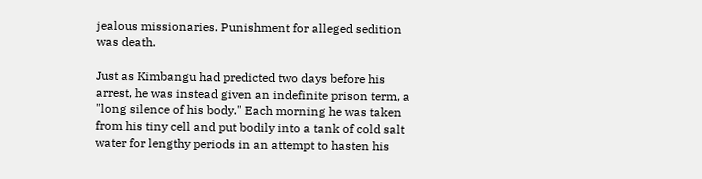jealous missionaries. Punishment for alleged sedition was death.

Just as Kimbangu had predicted two days before his arrest, he was instead given an indefinite prison term, a "long silence of his body." Each morning he was taken from his tiny cell and put bodily into a tank of cold salt water for lengthy periods in an attempt to hasten his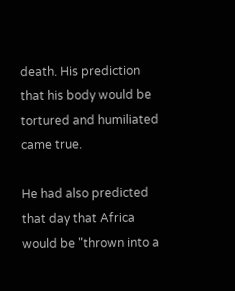death. His prediction that his body would be tortured and humiliated came true.

He had also predicted that day that Africa would be "thrown into a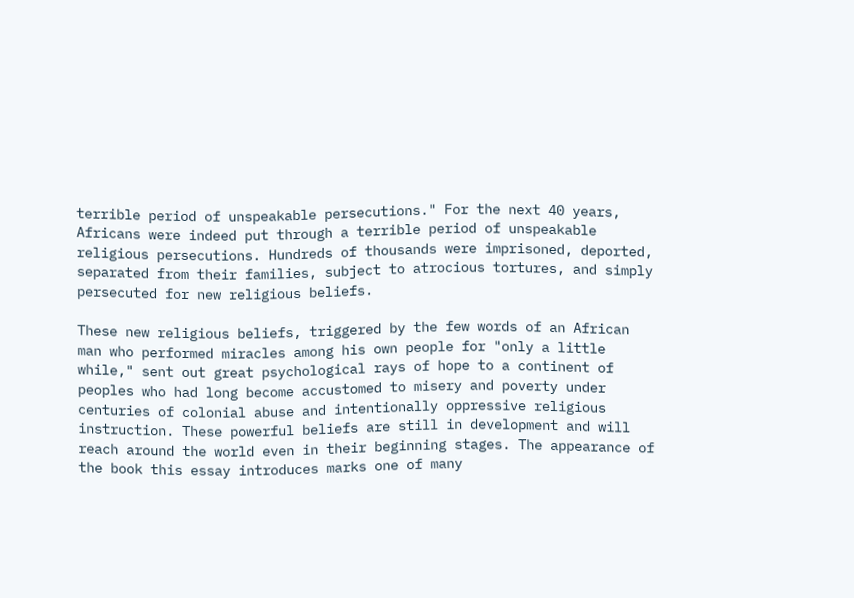terrible period of unspeakable persecutions." For the next 40 years, Africans were indeed put through a terrible period of unspeakable religious persecutions. Hundreds of thousands were imprisoned, deported, separated from their families, subject to atrocious tortures, and simply persecuted for new religious beliefs.

These new religious beliefs, triggered by the few words of an African man who performed miracles among his own people for "only a little while," sent out great psychological rays of hope to a continent of peoples who had long become accustomed to misery and poverty under centuries of colonial abuse and intentionally oppressive religious instruction. These powerful beliefs are still in development and will reach around the world even in their beginning stages. The appearance of the book this essay introduces marks one of many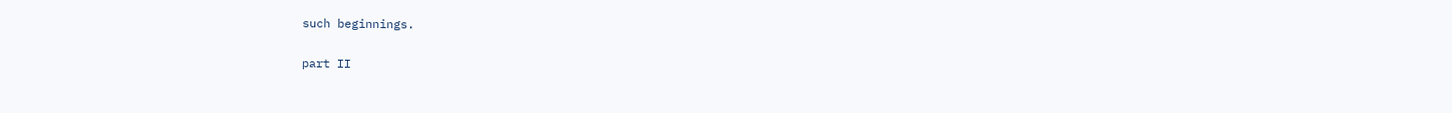such beginnings.

part II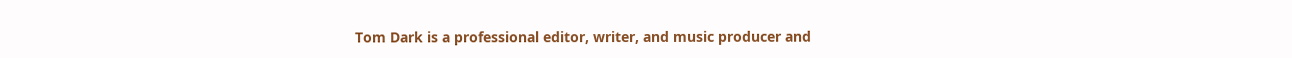Tom Dark is a professional editor, writer, and music producer and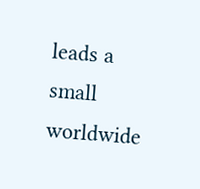leads a small worldwide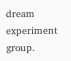dream experiment group.